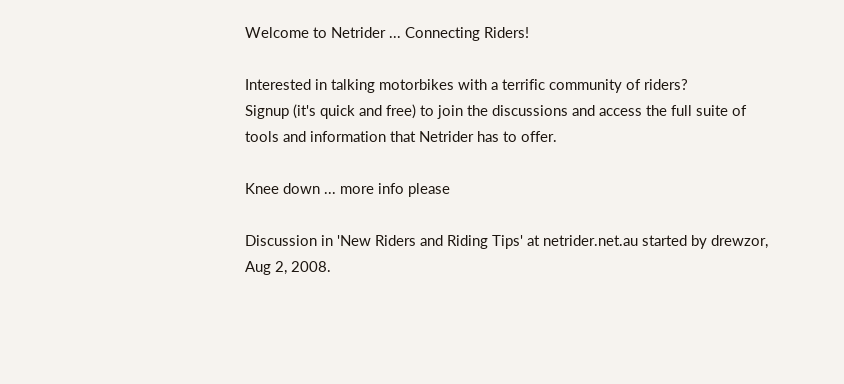Welcome to Netrider ... Connecting Riders!

Interested in talking motorbikes with a terrific community of riders?
Signup (it's quick and free) to join the discussions and access the full suite of tools and information that Netrider has to offer.

Knee down ... more info please

Discussion in 'New Riders and Riding Tips' at netrider.net.au started by drewzor, Aug 2, 2008.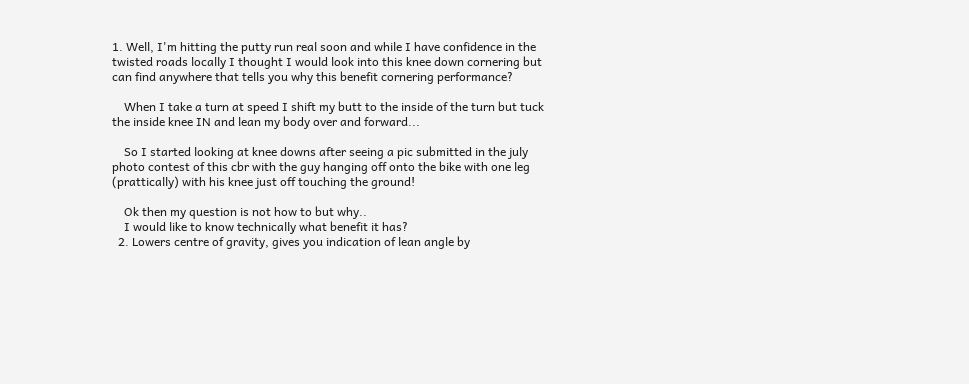1. Well, I'm hitting the putty run real soon and while I have confidence in the twisted roads locally I thought I would look into this knee down cornering but can find anywhere that tells you why this benefit cornering performance?

    When I take a turn at speed I shift my butt to the inside of the turn but tuck the inside knee IN and lean my body over and forward...

    So I started looking at knee downs after seeing a pic submitted in the july photo contest of this cbr with the guy hanging off onto the bike with one leg (prattically) with his knee just off touching the ground!

    Ok then my question is not how to but why..
    I would like to know technically what benefit it has?
  2. Lowers centre of gravity, gives you indication of lean angle by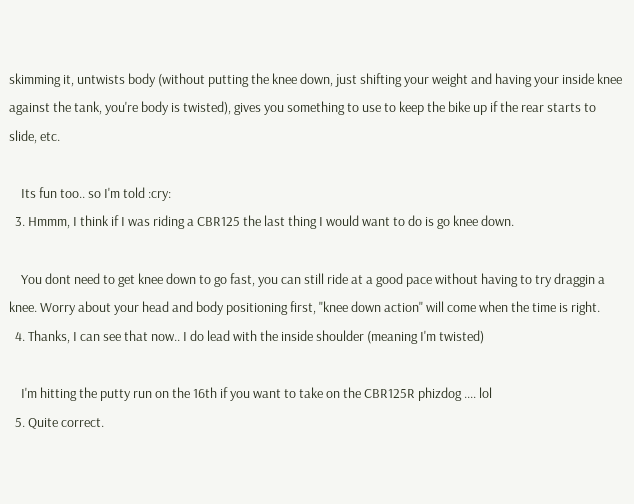skimming it, untwists body (without putting the knee down, just shifting your weight and having your inside knee against the tank, you're body is twisted), gives you something to use to keep the bike up if the rear starts to slide, etc.

    Its fun too.. so I'm told :cry:
  3. Hmmm, I think if I was riding a CBR125 the last thing I would want to do is go knee down.

    You dont need to get knee down to go fast, you can still ride at a good pace without having to try draggin a knee. Worry about your head and body positioning first, "knee down action" will come when the time is right.
  4. Thanks, I can see that now.. I do lead with the inside shoulder (meaning I'm twisted)

    I'm hitting the putty run on the 16th if you want to take on the CBR125R phizdog .... lol
  5. Quite correct.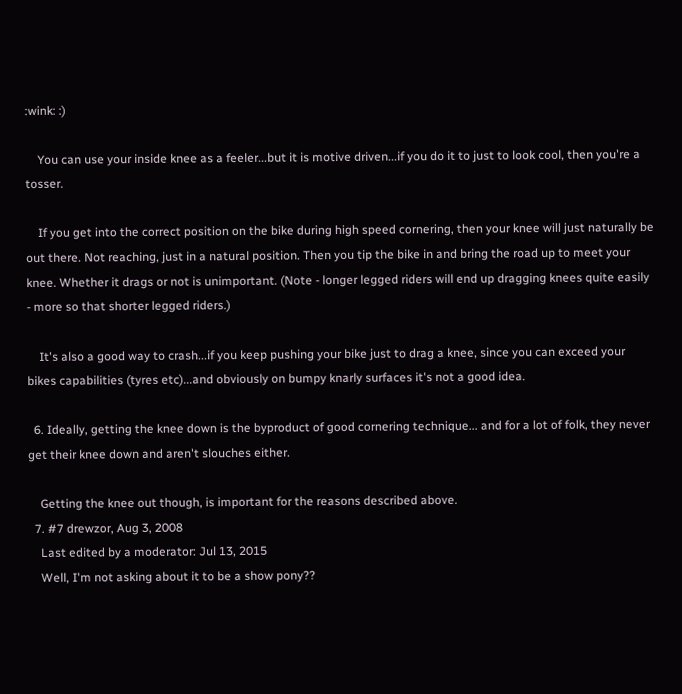:wink: :)

    You can use your inside knee as a feeler...but it is motive driven...if you do it to just to look cool, then you're a tosser.

    If you get into the correct position on the bike during high speed cornering, then your knee will just naturally be out there. Not reaching, just in a natural position. Then you tip the bike in and bring the road up to meet your knee. Whether it drags or not is unimportant. (Note - longer legged riders will end up dragging knees quite easily - more so that shorter legged riders.)

    It's also a good way to crash...if you keep pushing your bike just to drag a knee, since you can exceed your bikes capabilities (tyres etc)...and obviously on bumpy knarly surfaces it's not a good idea.

  6. Ideally, getting the knee down is the byproduct of good cornering technique... and for a lot of folk, they never get their knee down and aren't slouches either.

    Getting the knee out though, is important for the reasons described above.
  7. #7 drewzor, Aug 3, 2008
    Last edited by a moderator: Jul 13, 2015
    Well, I'm not asking about it to be a show pony??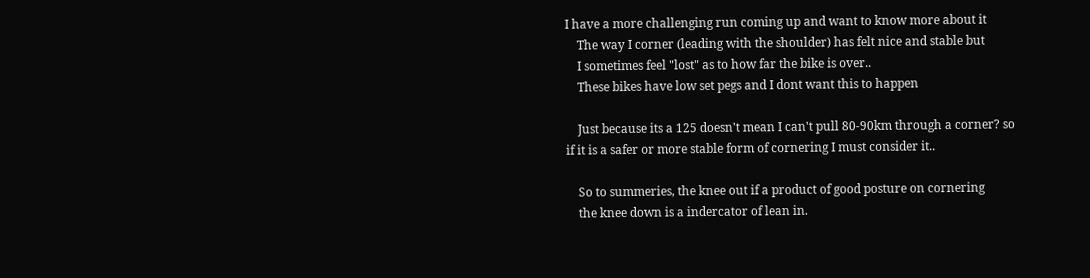I have a more challenging run coming up and want to know more about it
    The way I corner (leading with the shoulder) has felt nice and stable but
    I sometimes feel "lost" as to how far the bike is over..
    These bikes have low set pegs and I dont want this to happen

    Just because its a 125 doesn't mean I can't pull 80-90km through a corner? so if it is a safer or more stable form of cornering I must consider it..

    So to summeries, the knee out if a product of good posture on cornering
    the knee down is a indercator of lean in.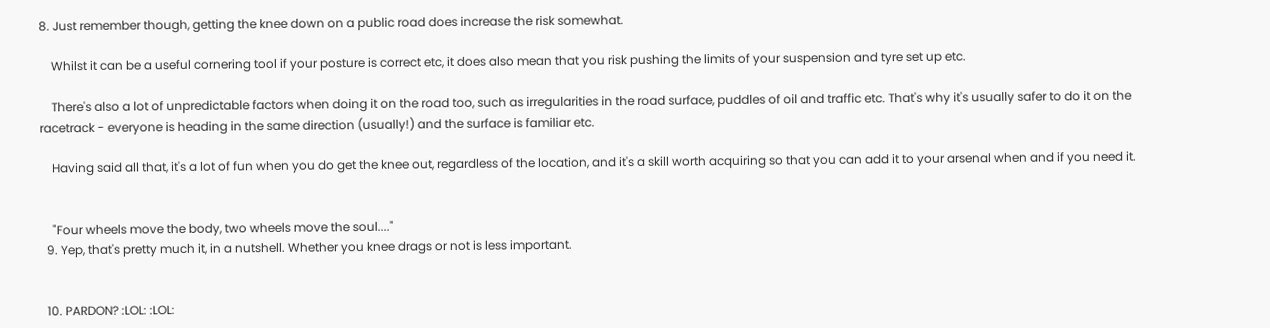8. Just remember though, getting the knee down on a public road does increase the risk somewhat.

    Whilst it can be a useful cornering tool if your posture is correct etc, it does also mean that you risk pushing the limits of your suspension and tyre set up etc.

    There's also a lot of unpredictable factors when doing it on the road too, such as irregularities in the road surface, puddles of oil and traffic etc. That's why it's usually safer to do it on the racetrack - everyone is heading in the same direction (usually!) and the surface is familiar etc.

    Having said all that, it's a lot of fun when you do get the knee out, regardless of the location, and it's a skill worth acquiring so that you can add it to your arsenal when and if you need it.


    "Four wheels move the body, two wheels move the soul...."
  9. Yep, that's pretty much it, in a nutshell. Whether you knee drags or not is less important.


  10. PARDON? :LOL: :LOL: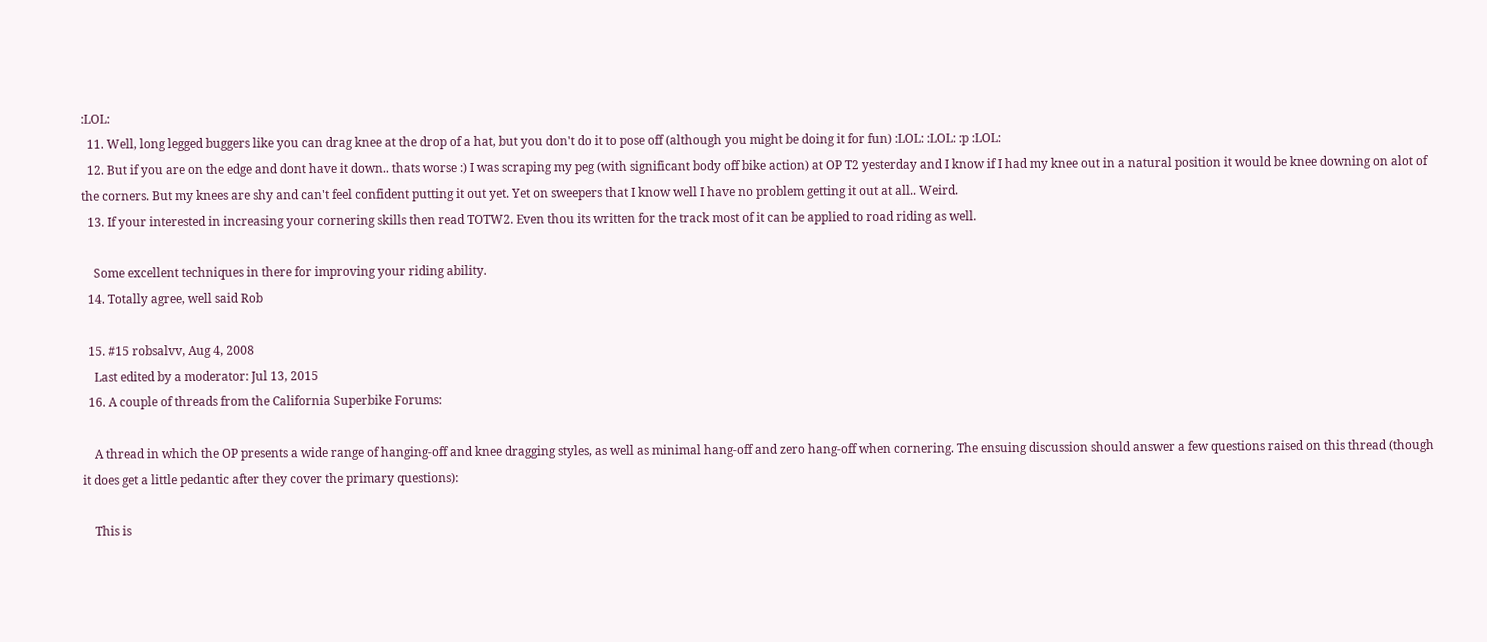:LOL:
  11. Well, long legged buggers like you can drag knee at the drop of a hat, but you don't do it to pose off (although you might be doing it for fun) :LOL: :LOL: :p :LOL:
  12. But if you are on the edge and dont have it down.. thats worse :) I was scraping my peg (with significant body off bike action) at OP T2 yesterday and I know if I had my knee out in a natural position it would be knee downing on alot of the corners. But my knees are shy and can't feel confident putting it out yet. Yet on sweepers that I know well I have no problem getting it out at all.. Weird.
  13. If your interested in increasing your cornering skills then read TOTW2. Even thou its written for the track most of it can be applied to road riding as well.

    Some excellent techniques in there for improving your riding ability.
  14. Totally agree, well said Rob

  15. #15 robsalvv, Aug 4, 2008
    Last edited by a moderator: Jul 13, 2015
  16. A couple of threads from the California Superbike Forums:

    A thread in which the OP presents a wide range of hanging-off and knee dragging styles, as well as minimal hang-off and zero hang-off when cornering. The ensuing discussion should answer a few questions raised on this thread (though it does get a little pedantic after they cover the primary questions):

    This is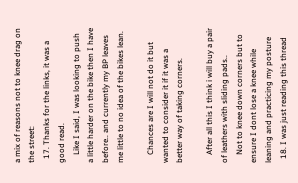a mix of reasons not to knee drag on the street:
  17. Thanks for the links, it was a good read.
    Like I said, I was looking to push a little harder on the bike then I have before.. and currently my BP leaves me little to no idea of the bikes lean.

    Chances are I will not do it but wanted to consider it if it was a better way of taking corners.

    After all this I think i will buy a pair of leathers with sliding pads..
    Not to knee down corners but to ensure I dont lose a knee while leaning and practicing my posture
  18. I was just reading this thread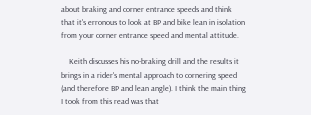about braking and corner entrance speeds and think that it's erronous to look at BP and bike lean in isolation from your corner entrance speed and mental attitude.

    Keith discusses his no-braking drill and the results it brings in a rider's mental approach to cornering speed (and therefore BP and lean angle). I think the main thing I took from this read was that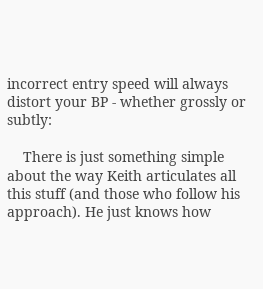incorrect entry speed will always distort your BP - whether grossly or subtly:

    There is just something simple about the way Keith articulates all this stuff (and those who follow his approach). He just knows how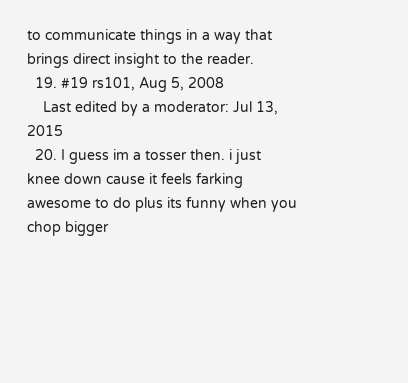to communicate things in a way that brings direct insight to the reader.
  19. #19 rs101, Aug 5, 2008
    Last edited by a moderator: Jul 13, 2015
  20. I guess im a tosser then. i just knee down cause it feels farking awesome to do plus its funny when you chop bigger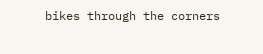bikes through the corners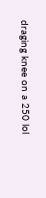draging knee on a 250 lol